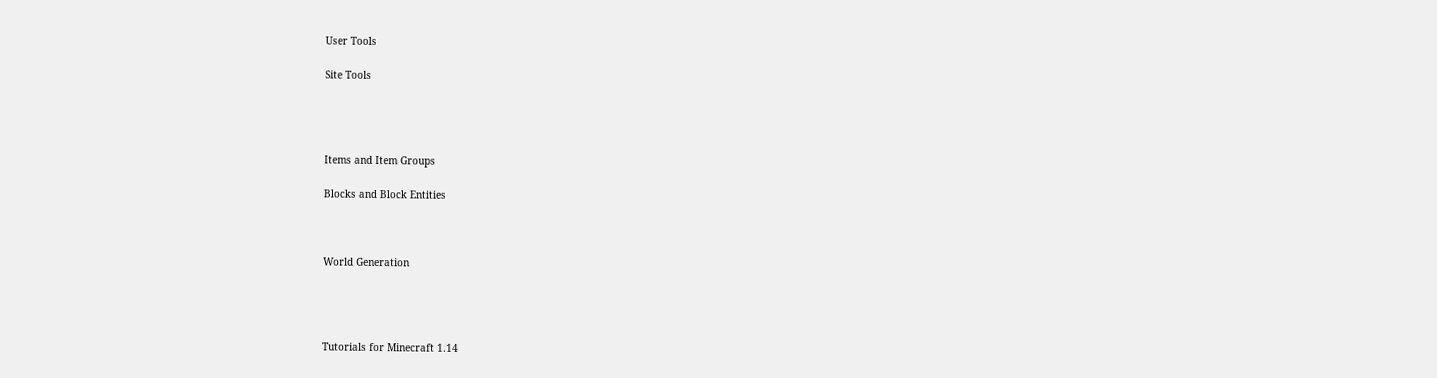User Tools

Site Tools




Items and Item Groups

Blocks and Block Entities



World Generation




Tutorials for Minecraft 1.14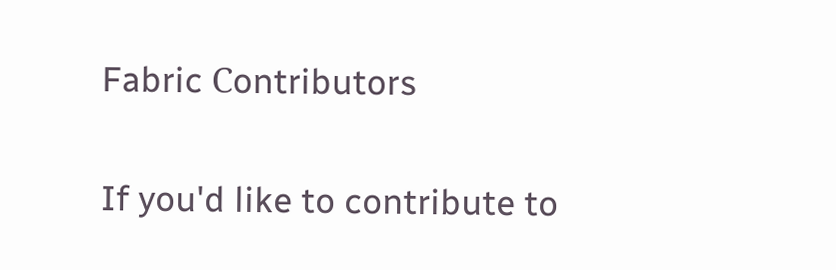Fabric Сontributors

If you'd like to contribute to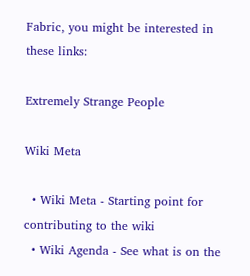Fabric, you might be interested in these links:

Extremely Strange People

Wiki Meta

  • Wiki Meta - Starting point for contributing to the wiki
  • Wiki Agenda - See what is on the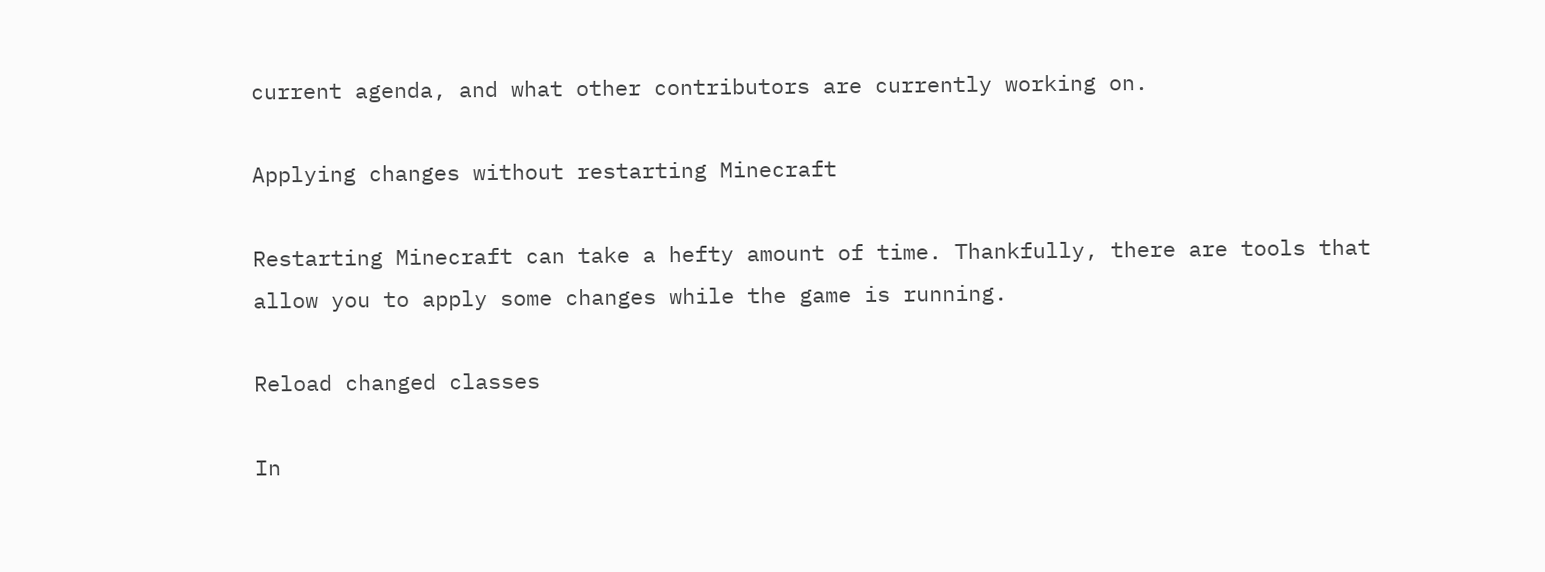current agenda, and what other contributors are currently working on.

Applying changes without restarting Minecraft

Restarting Minecraft can take a hefty amount of time. Thankfully, there are tools that allow you to apply some changes while the game is running.

Reload changed classes

In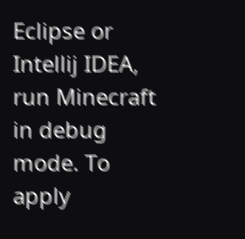Eclipse or Intellij IDEA, run Minecraft in debug mode. To apply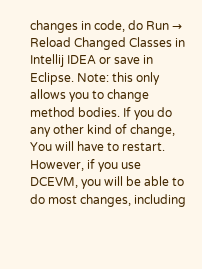changes in code, do Run → Reload Changed Classes in Intellij IDEA or save in Eclipse. Note: this only allows you to change method bodies. If you do any other kind of change, You will have to restart. However, if you use DCEVM, you will be able to do most changes, including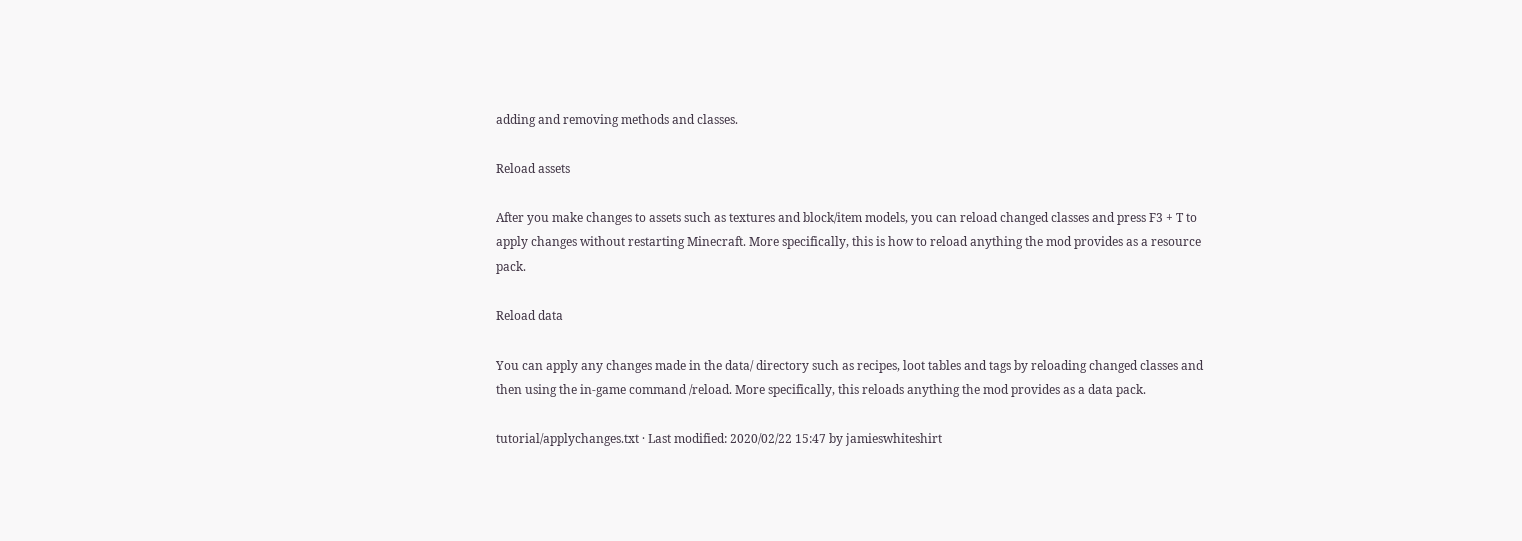adding and removing methods and classes.

Reload assets

After you make changes to assets such as textures and block/item models, you can reload changed classes and press F3 + T to apply changes without restarting Minecraft. More specifically, this is how to reload anything the mod provides as a resource pack.

Reload data

You can apply any changes made in the data/ directory such as recipes, loot tables and tags by reloading changed classes and then using the in-game command /reload. More specifically, this reloads anything the mod provides as a data pack.

tutorial/applychanges.txt · Last modified: 2020/02/22 15:47 by jamieswhiteshirt